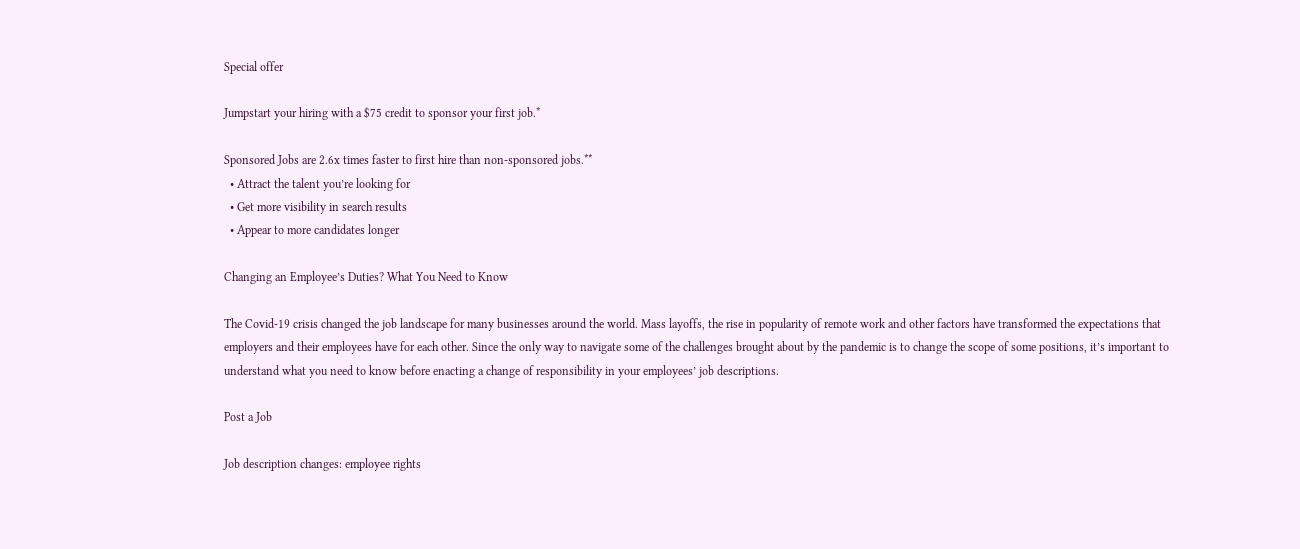Special offer

Jumpstart your hiring with a $75 credit to sponsor your first job.*

Sponsored Jobs are 2.6x times faster to first hire than non-sponsored jobs.**
  • Attract the talent you’re looking for
  • Get more visibility in search results
  • Appear to more candidates longer

Changing an Employee’s Duties? What You Need to Know

The Covid-19 crisis changed the job landscape for many businesses around the world. Mass layoffs, the rise in popularity of remote work and other factors have transformed the expectations that employers and their employees have for each other. Since the only way to navigate some of the challenges brought about by the pandemic is to change the scope of some positions, it’s important to understand what you need to know before enacting a change of responsibility in your employees’ job descriptions.

Post a Job

Job description changes: employee rights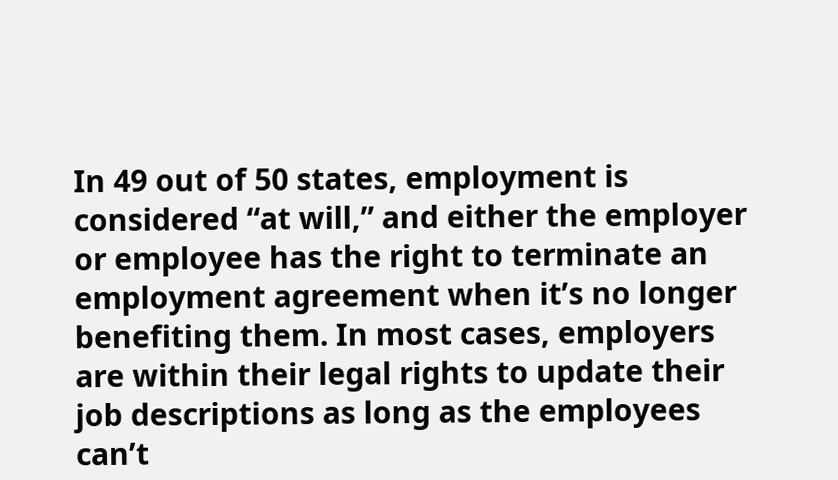In 49 out of 50 states, employment is considered “at will,” and either the employer or employee has the right to terminate an employment agreement when it’s no longer benefiting them. In most cases, employers are within their legal rights to update their job descriptions as long as the employees can’t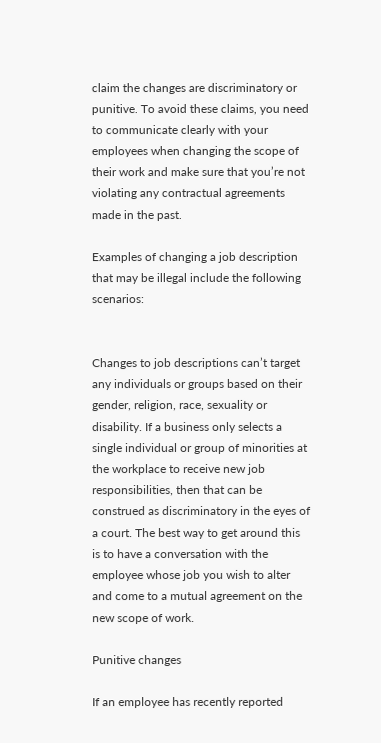claim the changes are discriminatory or punitive. To avoid these claims, you need to communicate clearly with your employees when changing the scope of their work and make sure that you’re not violating any contractual agreements made in the past.

Examples of changing a job description that may be illegal include the following scenarios:


Changes to job descriptions can’t target any individuals or groups based on their gender, religion, race, sexuality or disability. If a business only selects a single individual or group of minorities at the workplace to receive new job responsibilities, then that can be construed as discriminatory in the eyes of a court. The best way to get around this is to have a conversation with the employee whose job you wish to alter and come to a mutual agreement on the new scope of work.

Punitive changes

If an employee has recently reported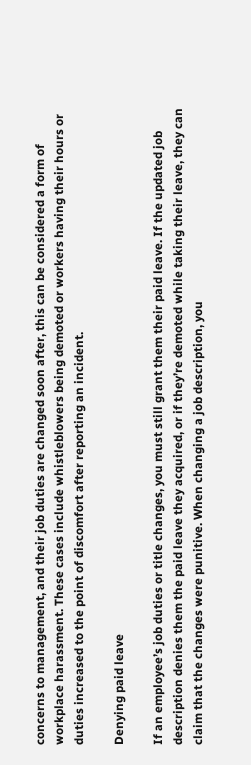concerns to management, and their job duties are changed soon after, this can be considered a form of workplace harassment. These cases include whistleblowers being demoted or workers having their hours or duties increased to the point of discomfort after reporting an incident.

Denying paid leave

If an employee’s job duties or title changes, you must still grant them their paid leave. If the updated job description denies them the paid leave they acquired, or if they’re demoted while taking their leave, they can claim that the changes were punitive. When changing a job description, you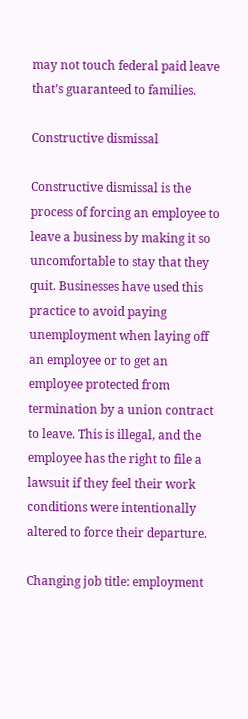may not touch federal paid leave that’s guaranteed to families.

Constructive dismissal

Constructive dismissal is the process of forcing an employee to leave a business by making it so uncomfortable to stay that they quit. Businesses have used this practice to avoid paying unemployment when laying off an employee or to get an employee protected from termination by a union contract to leave. This is illegal, and the employee has the right to file a lawsuit if they feel their work conditions were intentionally altered to force their departure.

Changing job title: employment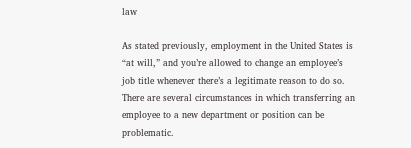law

As stated previously, employment in the United States is “at will,” and you’re allowed to change an employee’s job title whenever there’s a legitimate reason to do so. There are several circumstances in which transferring an employee to a new department or position can be problematic.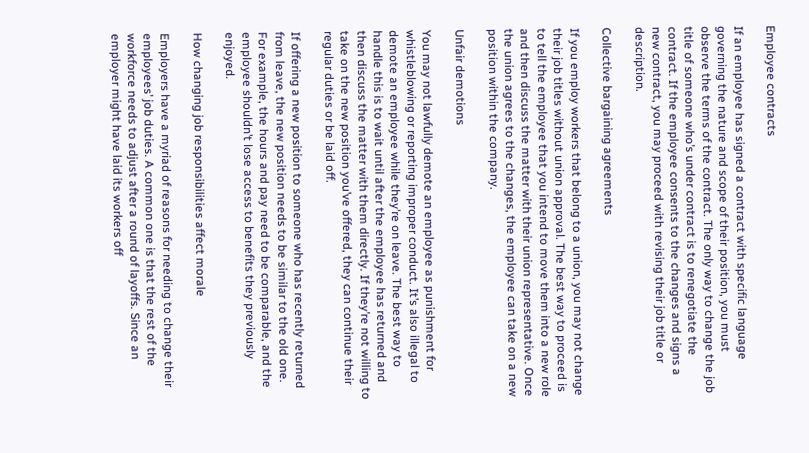Employee contracts

If an employee has signed a contract with specific language governing the nature and scope of their position, you must observe the terms of the contract. The only way to change the job title of someone who’s under contract is to renegotiate the contract. If the employee consents to the changes and signs a new contract, you may proceed with revising their job title or description.

Collective bargaining agreements

If you employ workers that belong to a union, you may not change their job titles without union approval. The best way to proceed is to tell the employee that you intend to move them into a new role and then discuss the matter with their union representative. Once the union agrees to the changes, the employee can take on a new position within the company.

Unfair demotions

You may not lawfully demote an employee as punishment for whistleblowing or reporting improper conduct. It’s also illegal to demote an employee while they’re on leave. The best way to handle this is to wait until after the employee has returned and then discuss the matter with them directly. If they’re not willing to take on the new position you’ve offered, they can continue their regular duties or be laid off.

If offering a new position to someone who has recently returned from leave, the new position needs to be similar to the old one. For example, the hours and pay need to be comparable, and the employee shouldn’t lose access to benefits they previously enjoyed.

How changing job responsibilities affect morale

Employers have a myriad of reasons for needing to change their employees’ job duties. A common one is that the rest of the workforce needs to adjust after a round of layoffs. Since an employer might have laid its workers off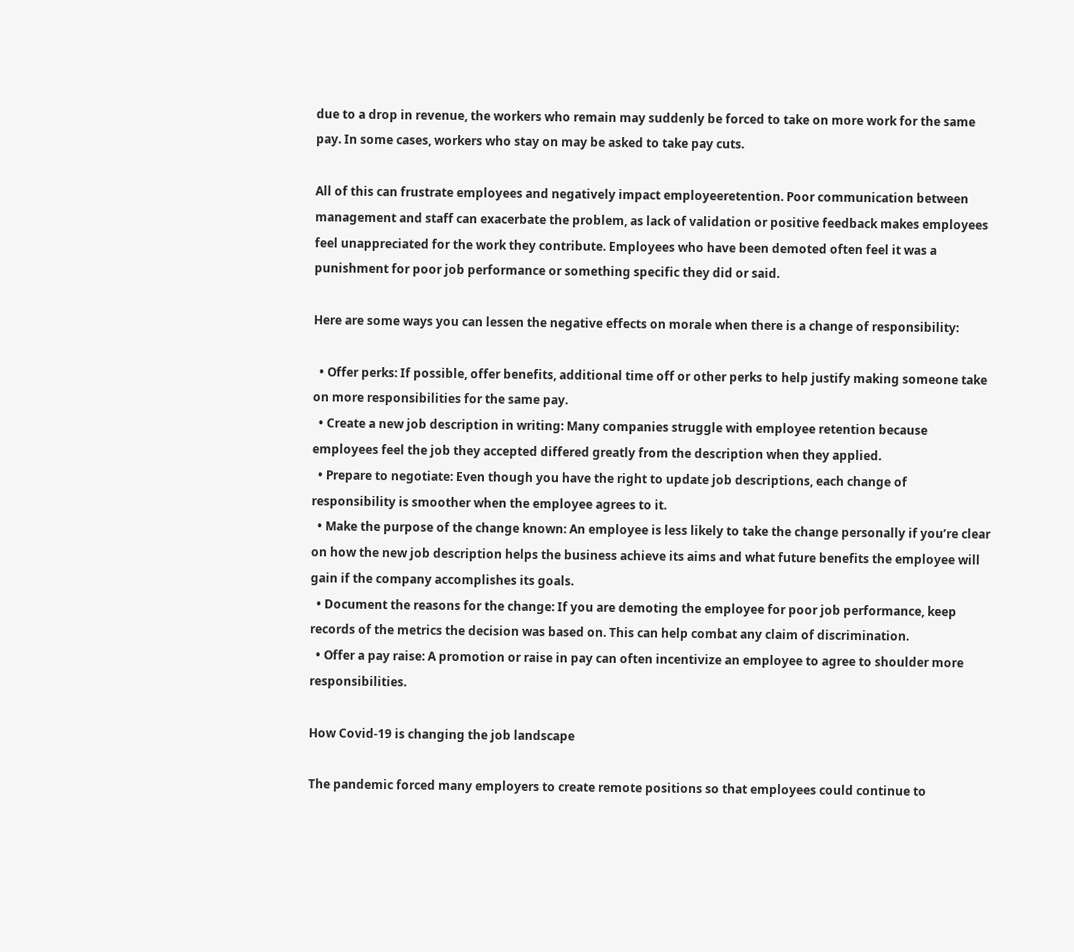due to a drop in revenue, the workers who remain may suddenly be forced to take on more work for the same pay. In some cases, workers who stay on may be asked to take pay cuts.

All of this can frustrate employees and negatively impact employeeretention. Poor communication between management and staff can exacerbate the problem, as lack of validation or positive feedback makes employees feel unappreciated for the work they contribute. Employees who have been demoted often feel it was a punishment for poor job performance or something specific they did or said.

Here are some ways you can lessen the negative effects on morale when there is a change of responsibility:

  • Offer perks: If possible, offer benefits, additional time off or other perks to help justify making someone take on more responsibilities for the same pay.
  • Create a new job description in writing: Many companies struggle with employee retention because employees feel the job they accepted differed greatly from the description when they applied.
  • Prepare to negotiate: Even though you have the right to update job descriptions, each change of responsibility is smoother when the employee agrees to it.
  • Make the purpose of the change known: An employee is less likely to take the change personally if you’re clear on how the new job description helps the business achieve its aims and what future benefits the employee will gain if the company accomplishes its goals.
  • Document the reasons for the change: If you are demoting the employee for poor job performance, keep records of the metrics the decision was based on. This can help combat any claim of discrimination.
  • Offer a pay raise: A promotion or raise in pay can often incentivize an employee to agree to shoulder more responsibilities.

How Covid-19 is changing the job landscape

The pandemic forced many employers to create remote positions so that employees could continue to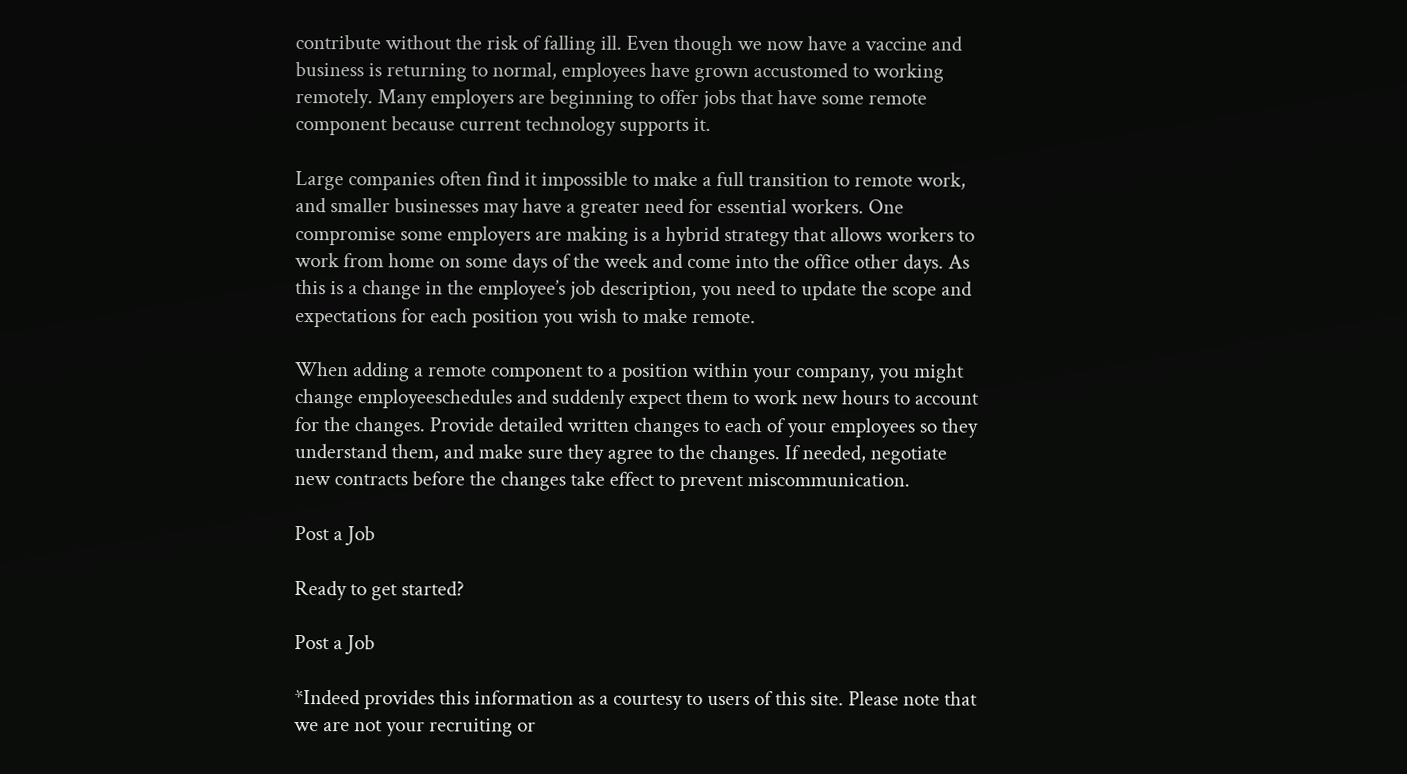contribute without the risk of falling ill. Even though we now have a vaccine and business is returning to normal, employees have grown accustomed to working remotely. Many employers are beginning to offer jobs that have some remote component because current technology supports it.

Large companies often find it impossible to make a full transition to remote work, and smaller businesses may have a greater need for essential workers. One compromise some employers are making is a hybrid strategy that allows workers to work from home on some days of the week and come into the office other days. As this is a change in the employee’s job description, you need to update the scope and expectations for each position you wish to make remote.

When adding a remote component to a position within your company, you might change employeeschedules and suddenly expect them to work new hours to account for the changes. Provide detailed written changes to each of your employees so they understand them, and make sure they agree to the changes. If needed, negotiate new contracts before the changes take effect to prevent miscommunication.

Post a Job

Ready to get started?

Post a Job

*Indeed provides this information as a courtesy to users of this site. Please note that we are not your recruiting or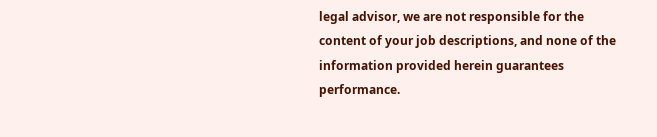legal advisor, we are not responsible for the content of your job descriptions, and none of the information provided herein guarantees performance.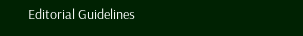Editorial Guidelines